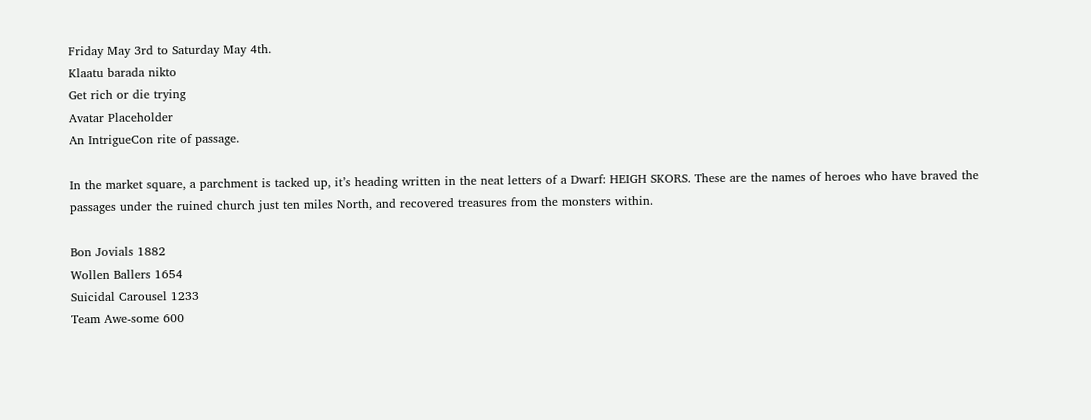Friday May 3rd to Saturday May 4th.
Klaatu barada nikto
Get rich or die trying
Avatar Placeholder
An IntrigueCon rite of passage.

In the market square, a parchment is tacked up, it’s heading written in the neat letters of a Dwarf: HEIGH SKORS. These are the names of heroes who have braved the passages under the ruined church just ten miles North, and recovered treasures from the monsters within.

Bon Jovials 1882
Wollen Ballers 1654
Suicidal Carousel 1233
Team Awe-some 600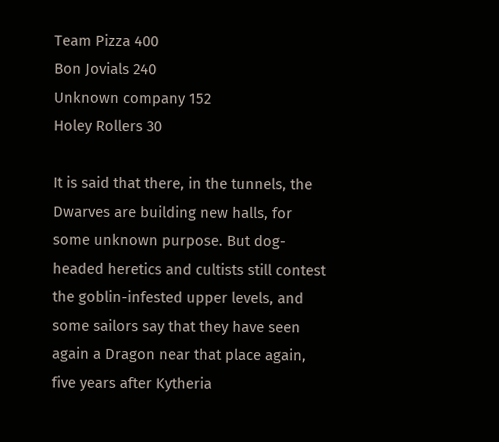Team Pizza 400
Bon Jovials 240
Unknown company 152
Holey Rollers 30

It is said that there, in the tunnels, the Dwarves are building new halls, for some unknown purpose. But dog-headed heretics and cultists still contest the goblin-infested upper levels, and some sailors say that they have seen again a Dragon near that place again, five years after Kytheria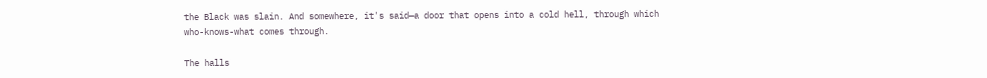the Black was slain. And somewhere, it's said—a door that opens into a cold hell, through which who-knows-what comes through.

The halls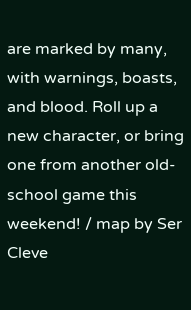are marked by many, with warnings, boasts, and blood. Roll up a new character, or bring one from another old-school game this weekend! / map by Ser Cleve